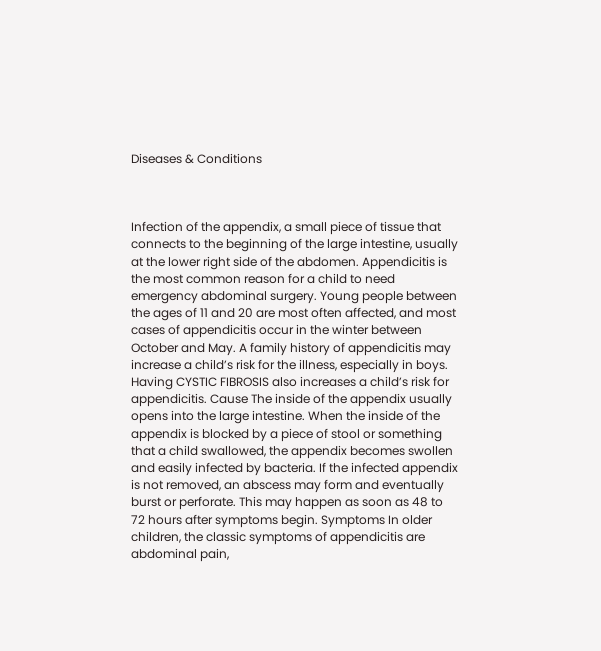Diseases & Conditions



Infection of the appendix, a small piece of tissue that connects to the beginning of the large intestine, usually at the lower right side of the abdomen. Appendicitis is the most common reason for a child to need emergency abdominal surgery. Young people between the ages of 11 and 20 are most often affected, and most cases of appendicitis occur in the winter between October and May. A family history of appendicitis may increase a child’s risk for the illness, especially in boys. Having CYSTIC FIBROSIS also increases a child’s risk for appendicitis. Cause The inside of the appendix usually opens into the large intestine. When the inside of the appendix is blocked by a piece of stool or something that a child swallowed, the appendix becomes swollen and easily infected by bacteria. If the infected appendix is not removed, an abscess may form and eventually burst or perforate. This may happen as soon as 48 to 72 hours after symptoms begin. Symptoms In older children, the classic symptoms of appendicitis are abdominal pain,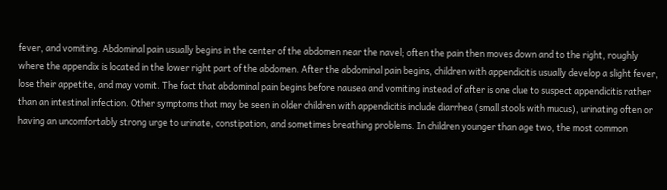fever, and vomiting. Abdominal pain usually begins in the center of the abdomen near the navel; often the pain then moves down and to the right, roughly where the appendix is located in the lower right part of the abdomen. After the abdominal pain begins, children with appendicitis usually develop a slight fever, lose their appetite, and may vomit. The fact that abdominal pain begins before nausea and vomiting instead of after is one clue to suspect appendicitis rather than an intestinal infection. Other symptoms that may be seen in older children with appendicitis include diarrhea (small stools with mucus), urinating often or having an uncomfortably strong urge to urinate, constipation, and sometimes breathing problems. In children younger than age two, the most common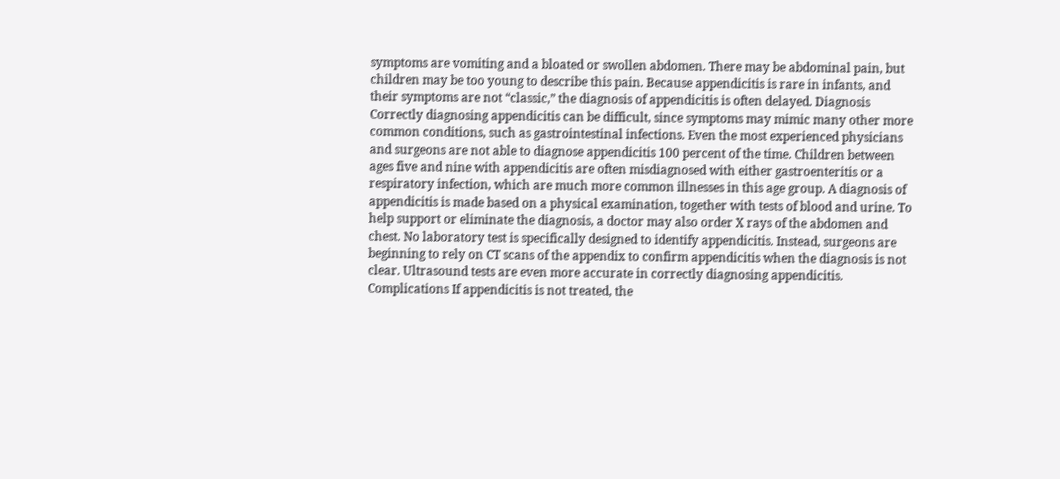symptoms are vomiting and a bloated or swollen abdomen. There may be abdominal pain, but children may be too young to describe this pain. Because appendicitis is rare in infants, and their symptoms are not “classic,” the diagnosis of appendicitis is often delayed. Diagnosis Correctly diagnosing appendicitis can be difficult, since symptoms may mimic many other more common conditions, such as gastrointestinal infections. Even the most experienced physicians and surgeons are not able to diagnose appendicitis 100 percent of the time. Children between ages five and nine with appendicitis are often misdiagnosed with either gastroenteritis or a respiratory infection, which are much more common illnesses in this age group. A diagnosis of appendicitis is made based on a physical examination, together with tests of blood and urine. To help support or eliminate the diagnosis, a doctor may also order X rays of the abdomen and chest. No laboratory test is specifically designed to identify appendicitis. Instead, surgeons are beginning to rely on CT scans of the appendix to confirm appendicitis when the diagnosis is not clear. Ultrasound tests are even more accurate in correctly diagnosing appendicitis. Complications If appendicitis is not treated, the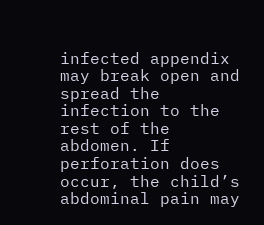infected appendix may break open and spread the infection to the rest of the abdomen. If perforation does occur, the child’s abdominal pain may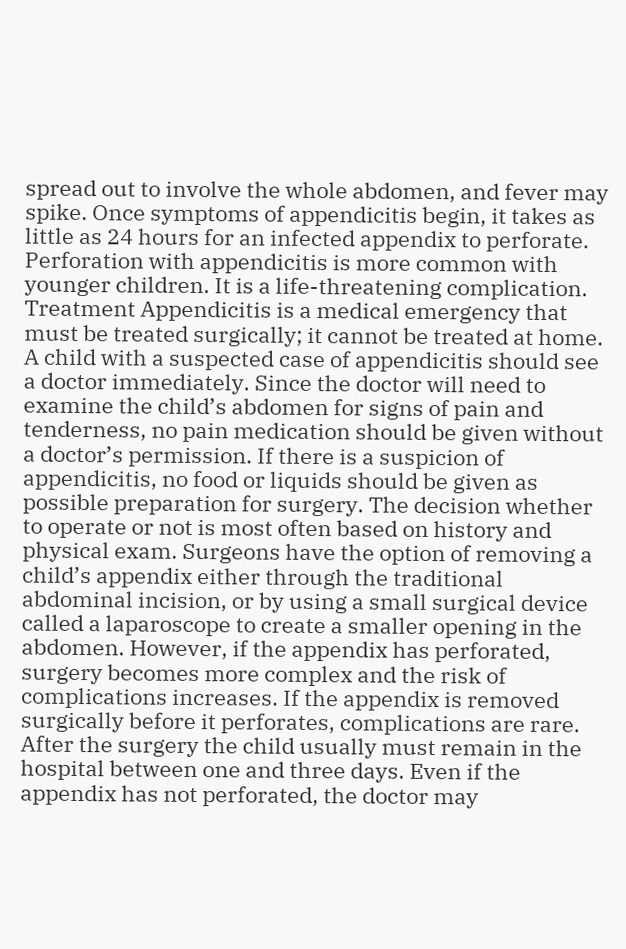spread out to involve the whole abdomen, and fever may spike. Once symptoms of appendicitis begin, it takes as little as 24 hours for an infected appendix to perforate. Perforation with appendicitis is more common with younger children. It is a life-threatening complication. Treatment Appendicitis is a medical emergency that must be treated surgically; it cannot be treated at home. A child with a suspected case of appendicitis should see a doctor immediately. Since the doctor will need to examine the child’s abdomen for signs of pain and tenderness, no pain medication should be given without a doctor’s permission. If there is a suspicion of appendicitis, no food or liquids should be given as possible preparation for surgery. The decision whether to operate or not is most often based on history and physical exam. Surgeons have the option of removing a child’s appendix either through the traditional abdominal incision, or by using a small surgical device called a laparoscope to create a smaller opening in the abdomen. However, if the appendix has perforated, surgery becomes more complex and the risk of complications increases. If the appendix is removed surgically before it perforates, complications are rare. After the surgery the child usually must remain in the hospital between one and three days. Even if the appendix has not perforated, the doctor may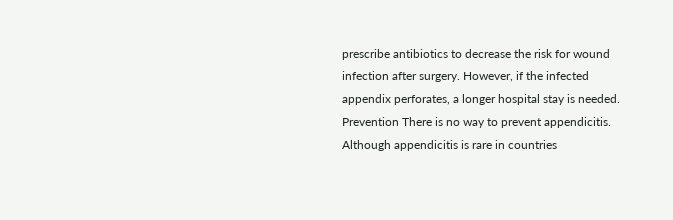prescribe antibiotics to decrease the risk for wound infection after surgery. However, if the infected appendix perforates, a longer hospital stay is needed. Prevention There is no way to prevent appendicitis. Although appendicitis is rare in countries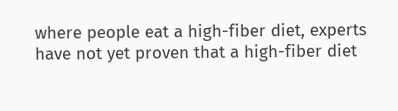where people eat a high-fiber diet, experts have not yet proven that a high-fiber diet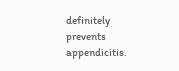definitely prevents appendicitis.